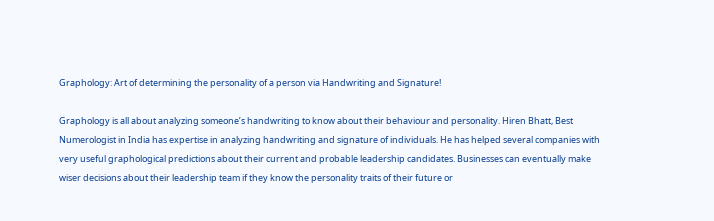Graphology: Art of determining the personality of a person via Handwriting and Signature!

Graphology is all about analyzing someone’s handwriting to know about their behaviour and personality. Hiren Bhatt, Best Numerologist in India has expertise in analyzing handwriting and signature of individuals. He has helped several companies with very useful graphological predictions about their current and probable leadership candidates. Businesses can eventually make wiser decisions about their leadership team if they know the personality traits of their future or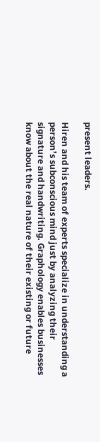present leaders.

Hiren and his team of experts specialize in understanding a person’s subconscious mind just by analyzing their signature and handwriting. Graphology enables businesses know about the real nature of their existing or future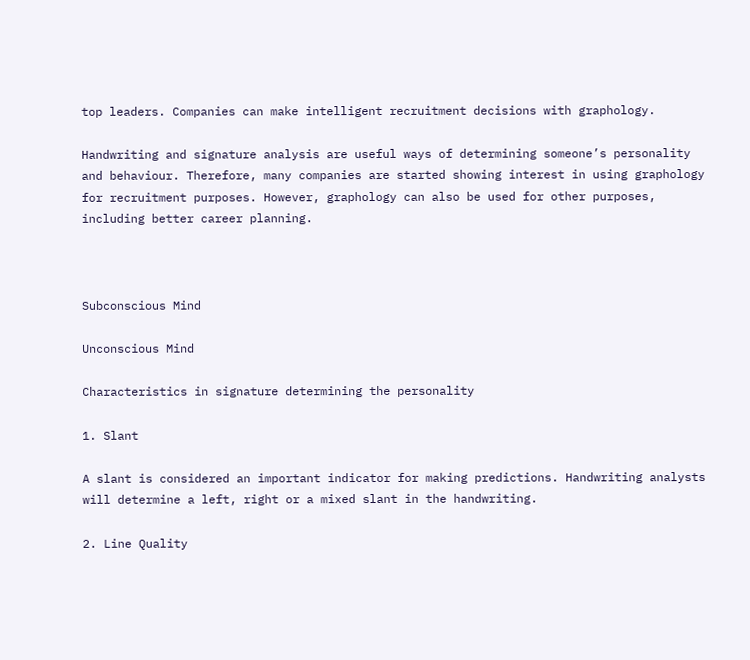top leaders. Companies can make intelligent recruitment decisions with graphology.

Handwriting and signature analysis are useful ways of determining someone’s personality and behaviour. Therefore, many companies are started showing interest in using graphology for recruitment purposes. However, graphology can also be used for other purposes, including better career planning.



Subconscious Mind

Unconscious Mind

Characteristics in signature determining the personality

1. Slant

A slant is considered an important indicator for making predictions. Handwriting analysts will determine a left, right or a mixed slant in the handwriting.

2. Line Quality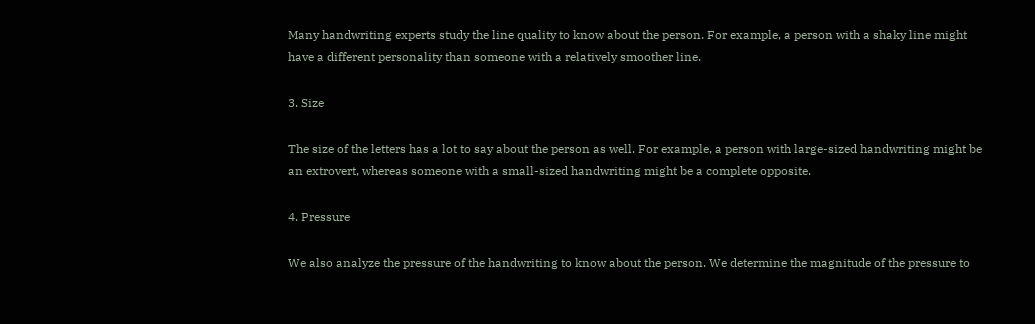Many handwriting experts study the line quality to know about the person. For example, a person with a shaky line might have a different personality than someone with a relatively smoother line.

3. Size

The size of the letters has a lot to say about the person as well. For example, a person with large-sized handwriting might be an extrovert, whereas someone with a small-sized handwriting might be a complete opposite.

4. Pressure

We also analyze the pressure of the handwriting to know about the person. We determine the magnitude of the pressure to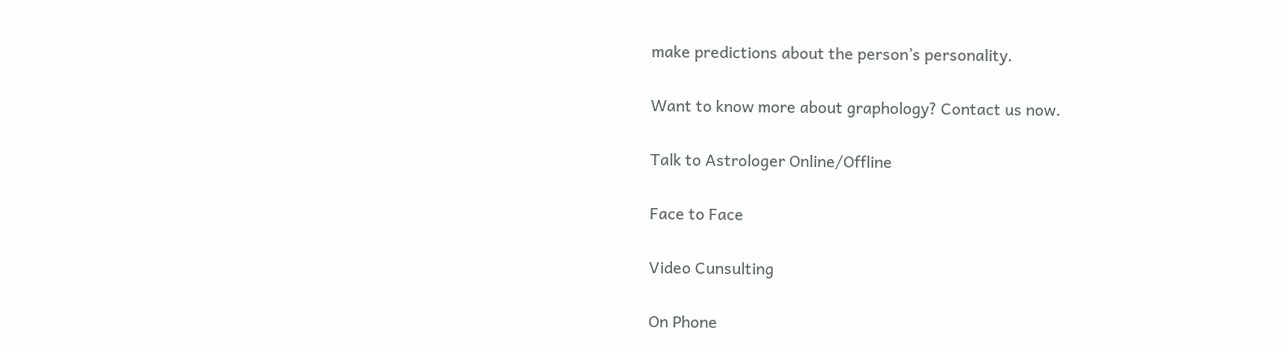make predictions about the person’s personality.

Want to know more about graphology? Contact us now.

Talk to Astrologer Online/Offline

Face to Face

Video Cunsulting

On Phone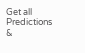Get all Predictions &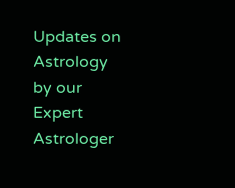Updates on Astrology by our Expert Astrologer